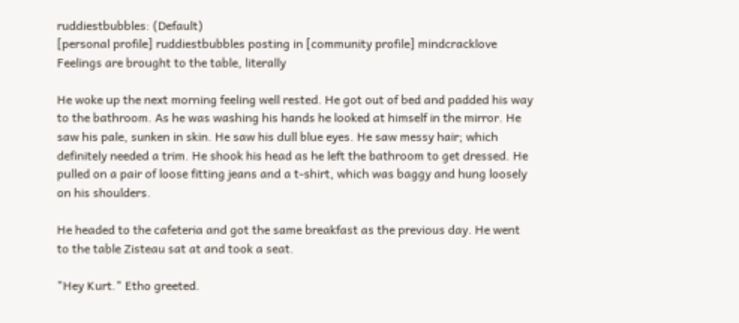ruddiestbubbles: (Default)
[personal profile] ruddiestbubbles posting in [community profile] mindcracklove
Feelings are brought to the table, literally

He woke up the next morning feeling well rested. He got out of bed and padded his way to the bathroom. As he was washing his hands he looked at himself in the mirror. He saw his pale, sunken in skin. He saw his dull blue eyes. He saw messy hair; which definitely needed a trim. He shook his head as he left the bathroom to get dressed. He pulled on a pair of loose fitting jeans and a t-shirt, which was baggy and hung loosely on his shoulders.

He headed to the cafeteria and got the same breakfast as the previous day. He went to the table Zisteau sat at and took a seat.

"Hey Kurt." Etho greeted.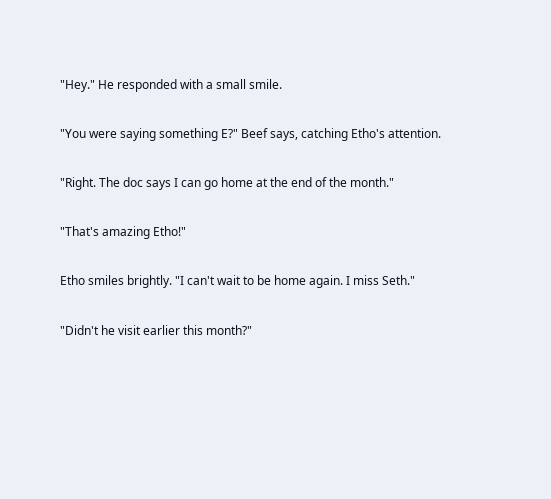"Hey." He responded with a small smile.

"You were saying something E?" Beef says, catching Etho's attention.

"Right. The doc says I can go home at the end of the month."

"That's amazing Etho!"

Etho smiles brightly. "I can't wait to be home again. I miss Seth."

"Didn't he visit earlier this month?"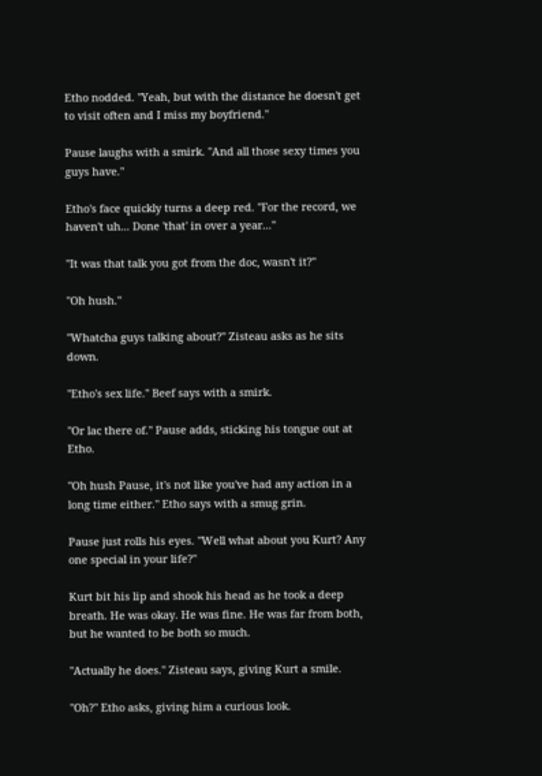Etho nodded. "Yeah, but with the distance he doesn't get to visit often and I miss my boyfriend."

Pause laughs with a smirk. "And all those sexy times you guys have."

Etho's face quickly turns a deep red. "For the record, we haven't uh... Done 'that' in over a year..."

"It was that talk you got from the doc, wasn't it?"

"Oh hush."

"Whatcha guys talking about?" Zisteau asks as he sits down.

"Etho's sex life." Beef says with a smirk.

"Or lac there of." Pause adds, sticking his tongue out at Etho.

"Oh hush Pause, it's not like you've had any action in a long time either." Etho says with a smug grin.

Pause just rolls his eyes. "Well what about you Kurt? Any one special in your life?"

Kurt bit his lip and shook his head as he took a deep breath. He was okay. He was fine. He was far from both, but he wanted to be both so much.

"Actually he does." Zisteau says, giving Kurt a smile.

"Oh?" Etho asks, giving him a curious look.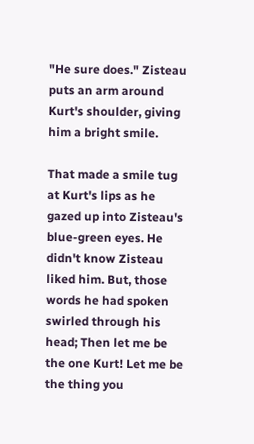"He sure does." Zisteau puts an arm around Kurt's shoulder, giving him a bright smile.

That made a smile tug at Kurt's lips as he gazed up into Zisteau's blue-green eyes. He didn't know Zisteau liked him. But, those words he had spoken swirled through his head; Then let me be the one Kurt! Let me be the thing you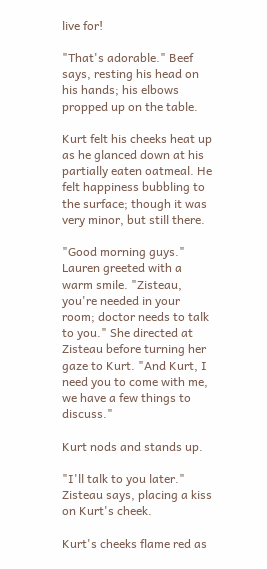live for!

"That's adorable." Beef says, resting his head on his hands; his elbows propped up on the table.

Kurt felt his cheeks heat up as he glanced down at his partially eaten oatmeal. He felt happiness bubbling to the surface; though it was very minor, but still there.

"Good morning guys." Lauren greeted with a warm smile. "Zisteau, you're needed in your room; doctor needs to talk to you." She directed at Zisteau before turning her gaze to Kurt. "And Kurt, I need you to come with me, we have a few things to discuss."

Kurt nods and stands up.

"I'll talk to you later." Zisteau says, placing a kiss on Kurt's cheek.

Kurt's cheeks flame red as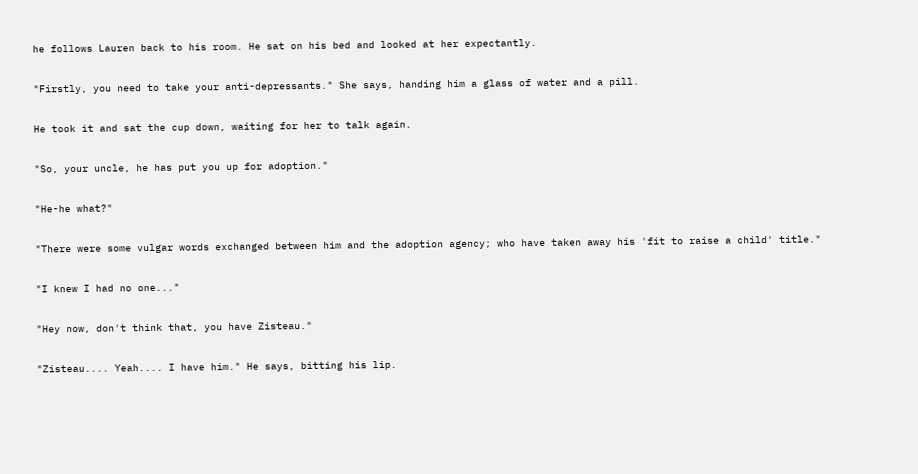he follows Lauren back to his room. He sat on his bed and looked at her expectantly.

"Firstly, you need to take your anti-depressants." She says, handing him a glass of water and a pill.

He took it and sat the cup down, waiting for her to talk again.

"So, your uncle, he has put you up for adoption."

"He-he what?"

"There were some vulgar words exchanged between him and the adoption agency; who have taken away his 'fit to raise a child' title."

"I knew I had no one..."

"Hey now, don't think that, you have Zisteau."

"Zisteau.... Yeah.... I have him." He says, bitting his lip.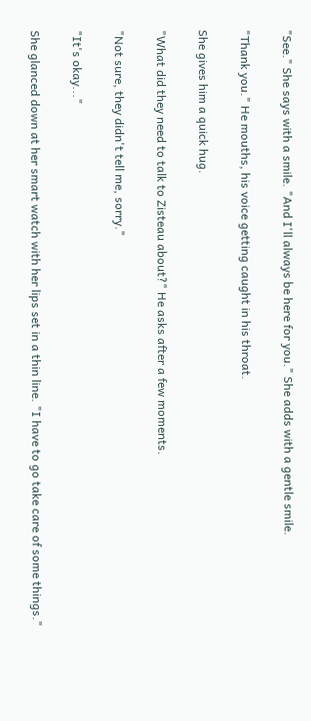"See." She says with a smile. "And I'll always be here for you." She adds with a gentle smile.

"Thank you." He mouths, his voice getting caught in his throat.

She gives him a quick hug.

"What did they need to talk to Zisteau about?" He asks after a few moments.

"Not sure, they didn't tell me, sorry."

"It's okay..."

She glanced down at her smart watch with her lips set in a thin line. "I have to go take care of some things."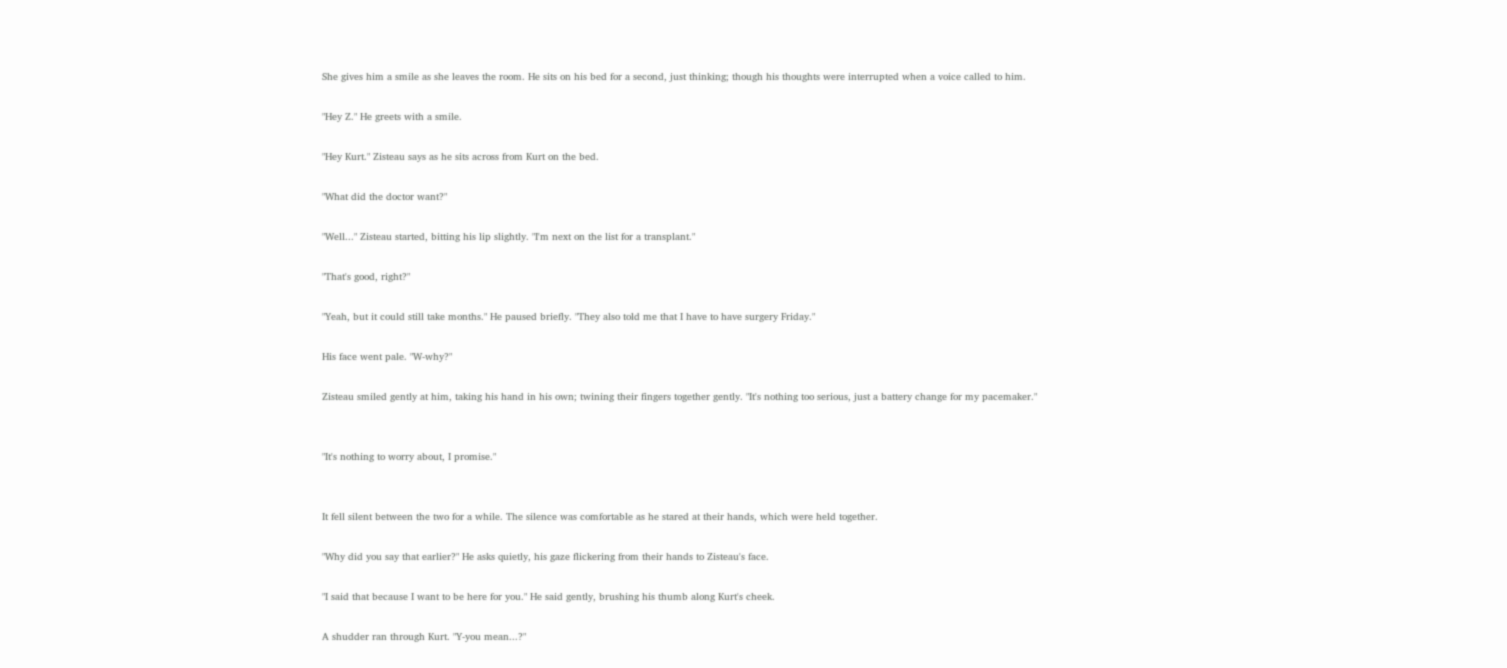She gives him a smile as she leaves the room. He sits on his bed for a second, just thinking; though his thoughts were interrupted when a voice called to him.

"Hey Z." He greets with a smile.

"Hey Kurt." Zisteau says as he sits across from Kurt on the bed.

"What did the doctor want?"

"Well..." Zisteau started, bitting his lip slightly. "I'm next on the list for a transplant."

"That's good, right?"

"Yeah, but it could still take months." He paused briefly. "They also told me that I have to have surgery Friday."

His face went pale. "W-why?"

Zisteau smiled gently at him, taking his hand in his own; twining their fingers together gently. "It's nothing too serious, just a battery change for my pacemaker."


"It's nothing to worry about, I promise."


It fell silent between the two for a while. The silence was comfortable as he stared at their hands, which were held together.

"Why did you say that earlier?" He asks quietly, his gaze flickering from their hands to Zisteau's face.

"I said that because I want to be here for you." He said gently, brushing his thumb along Kurt's cheek.

A shudder ran through Kurt. "Y-you mean...?"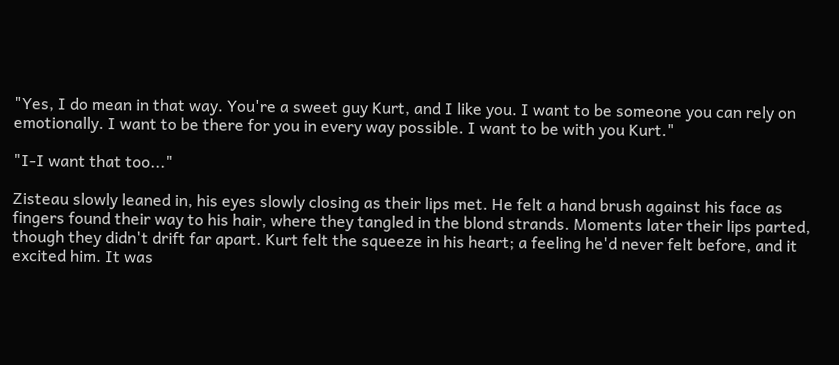"Yes, I do mean in that way. You're a sweet guy Kurt, and I like you. I want to be someone you can rely on emotionally. I want to be there for you in every way possible. I want to be with you Kurt."

"I-I want that too..."

Zisteau slowly leaned in, his eyes slowly closing as their lips met. He felt a hand brush against his face as fingers found their way to his hair, where they tangled in the blond strands. Moments later their lips parted, though they didn't drift far apart. Kurt felt the squeeze in his heart; a feeling he'd never felt before, and it excited him. It was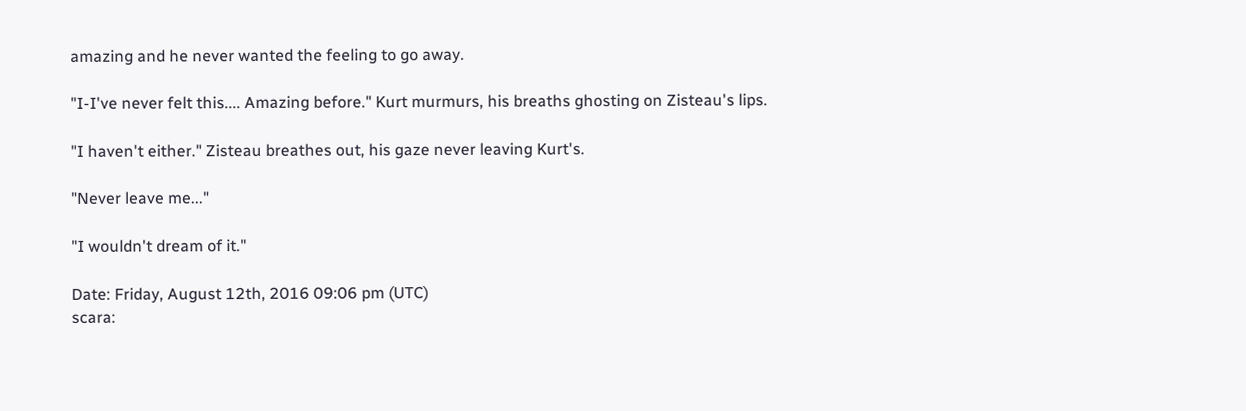amazing and he never wanted the feeling to go away.

"I-I've never felt this.... Amazing before." Kurt murmurs, his breaths ghosting on Zisteau's lips.

"I haven't either." Zisteau breathes out, his gaze never leaving Kurt's.

"Never leave me..."

"I wouldn't dream of it."

Date: Friday, August 12th, 2016 09:06 pm (UTC)
scara: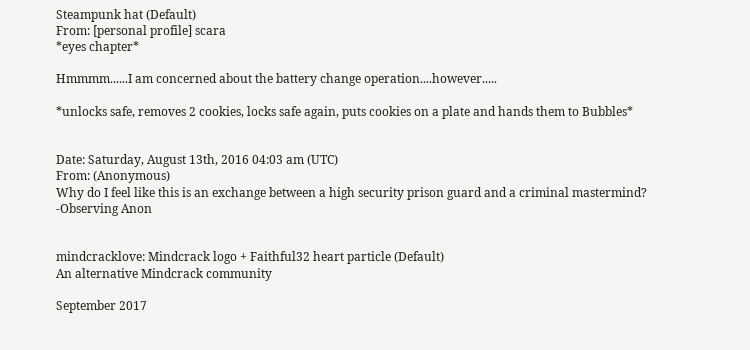Steampunk hat (Default)
From: [personal profile] scara
*eyes chapter*

Hmmmm......I am concerned about the battery change operation....however.....

*unlocks safe, removes 2 cookies, locks safe again, puts cookies on a plate and hands them to Bubbles*


Date: Saturday, August 13th, 2016 04:03 am (UTC)
From: (Anonymous)
Why do I feel like this is an exchange between a high security prison guard and a criminal mastermind?
-Observing Anon


mindcracklove: Mindcrack logo + Faithful32 heart particle (Default)
An alternative Mindcrack community

September 2017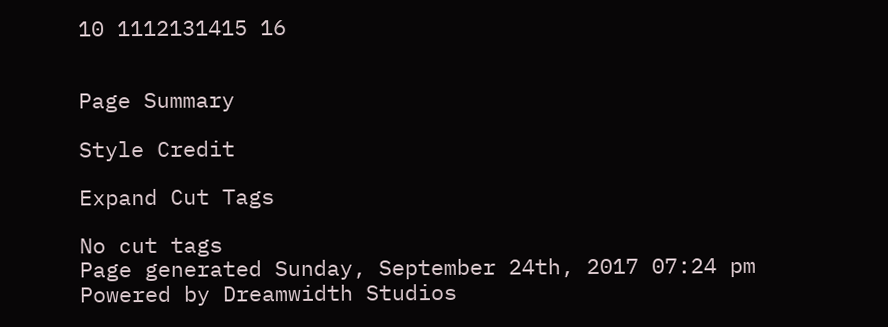10 1112131415 16


Page Summary

Style Credit

Expand Cut Tags

No cut tags
Page generated Sunday, September 24th, 2017 07:24 pm
Powered by Dreamwidth Studios